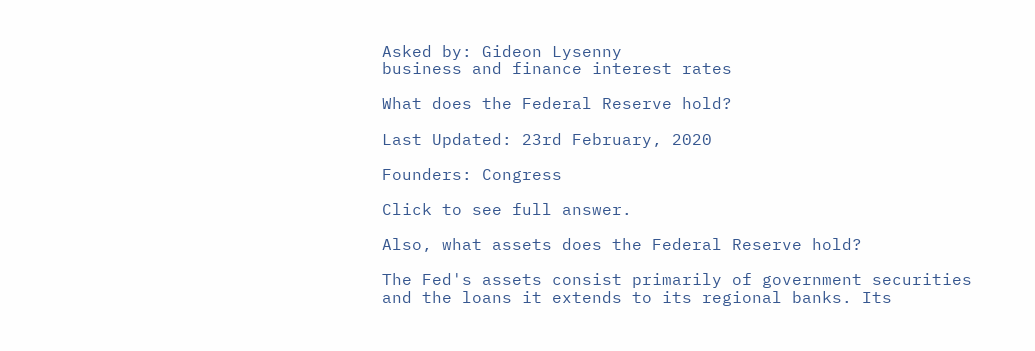Asked by: Gideon Lysenny
business and finance interest rates

What does the Federal Reserve hold?

Last Updated: 23rd February, 2020

Founders: Congress

Click to see full answer.

Also, what assets does the Federal Reserve hold?

The Fed's assets consist primarily of government securities and the loans it extends to its regional banks. Its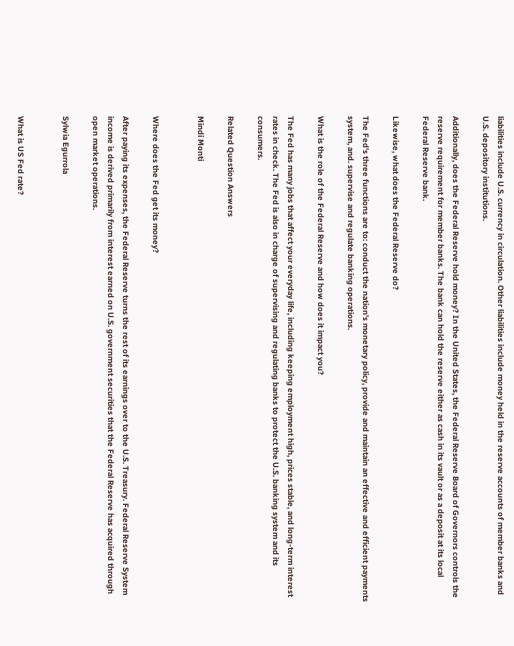liabilities include U.S. currency in circulation. Other liabilities include money held in the reserve accounts of member banks and U.S. depository institutions.

Additionally, does the Federal Reserve hold money? In the United States, the Federal Reserve Board of Governors controls the reserve requirement for member banks. The bank can hold the reserve either as cash in its vault or as a deposit at its local Federal Reserve bank.

Likewise, what does the Federal Reserve do?

The Fed's three functions are to: conduct the nation's monetary policy, provide and maintain an effective and efficient payments system, and. supervise and regulate banking operations.

What is the role of the Federal Reserve and how does it impact you?

The Fed has many jobs that affect your everyday life, including keeping employment high, prices stable, and long-term interest rates in check. The Fed is also in charge of supervising and regulating banks to protect the U.S. banking system and its consumers.

Related Question Answers

Mindi Monti


Where does the Fed get its money?

After paying its expenses, the Federal Reserve turns the rest of its earnings over to the U.S. Treasury. Federal Reserve System income is derived primarily from interest earned on U.S. government securities that the Federal Reserve has acquired through open market operations.

Sylwia Egurrola


What is US Fed rate?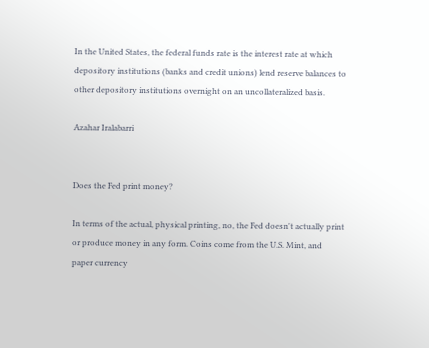In the United States, the federal funds rate is the interest rate at which depository institutions (banks and credit unions) lend reserve balances to other depository institutions overnight on an uncollateralized basis.

Azahar Iralabarri


Does the Fed print money?

In terms of the actual, physical printing, no, the Fed doesn't actually print or produce money in any form. Coins come from the U.S. Mint, and paper currency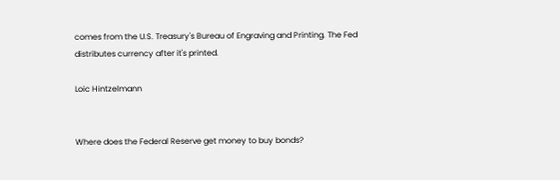comes from the U.S. Treasury's Bureau of Engraving and Printing. The Fed distributes currency after it's printed.

Loic Hintzelmann


Where does the Federal Reserve get money to buy bonds?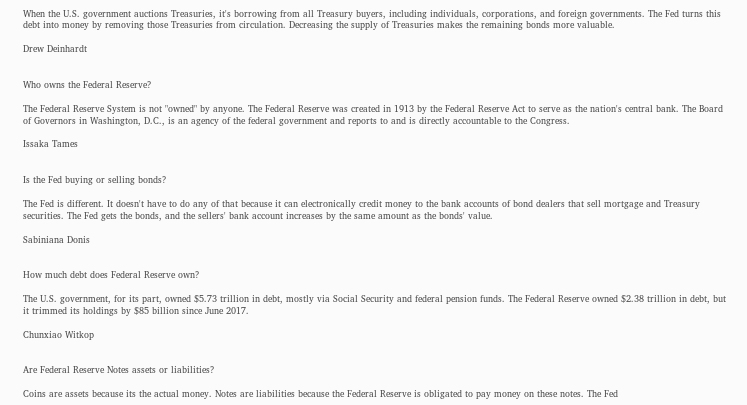When the U.S. government auctions Treasuries, it's borrowing from all Treasury buyers, including individuals, corporations, and foreign governments. The Fed turns this debt into money by removing those Treasuries from circulation. Decreasing the supply of Treasuries makes the remaining bonds more valuable.

Drew Deinhardt


Who owns the Federal Reserve?

The Federal Reserve System is not "owned" by anyone. The Federal Reserve was created in 1913 by the Federal Reserve Act to serve as the nation's central bank. The Board of Governors in Washington, D.C., is an agency of the federal government and reports to and is directly accountable to the Congress.

Issaka Tames


Is the Fed buying or selling bonds?

The Fed is different. It doesn't have to do any of that because it can electronically credit money to the bank accounts of bond dealers that sell mortgage and Treasury securities. The Fed gets the bonds, and the sellers' bank account increases by the same amount as the bonds' value.

Sabiniana Donis


How much debt does Federal Reserve own?

The U.S. government, for its part, owned $5.73 trillion in debt, mostly via Social Security and federal pension funds. The Federal Reserve owned $2.38 trillion in debt, but it trimmed its holdings by $85 billion since June 2017.

Chunxiao Witkop


Are Federal Reserve Notes assets or liabilities?

Coins are assets because its the actual money. Notes are liabilities because the Federal Reserve is obligated to pay money on these notes. The Fed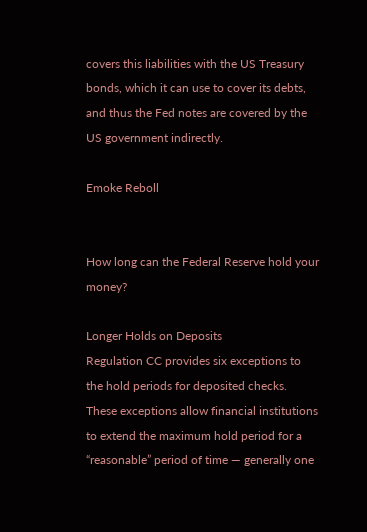covers this liabilities with the US Treasury bonds, which it can use to cover its debts, and thus the Fed notes are covered by the US government indirectly.

Emoke Reboll


How long can the Federal Reserve hold your money?

Longer Holds on Deposits
Regulation CC provides six exceptions to the hold periods for deposited checks. These exceptions allow financial institutions to extend the maximum hold period for a “reasonable” period of time — generally one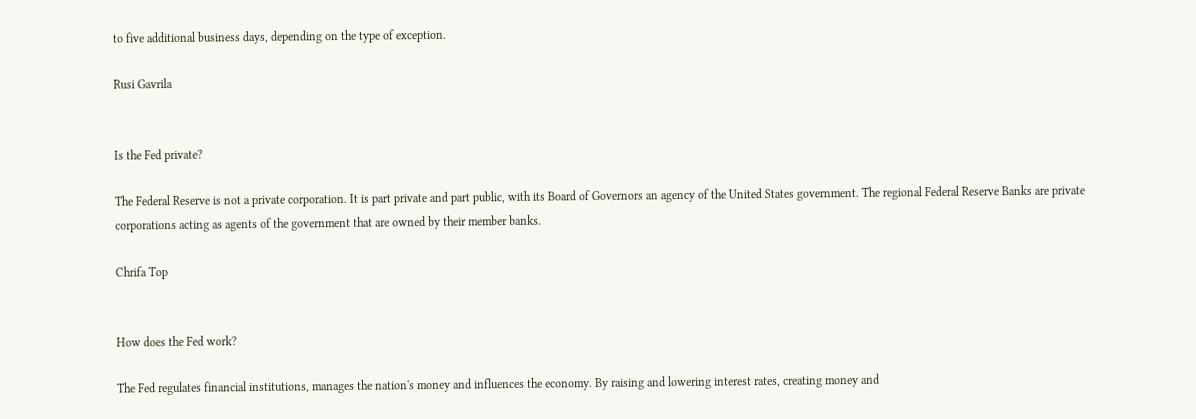to five additional business days, depending on the type of exception.

Rusi Gavrila


Is the Fed private?

The Federal Reserve is not a private corporation. It is part private and part public, with its Board of Governors an agency of the United States government. The regional Federal Reserve Banks are private corporations acting as agents of the government that are owned by their member banks.

Chrifa Top


How does the Fed work?

The Fed regulates financial institutions, manages the nation's money and influences the economy. By raising and lowering interest rates, creating money and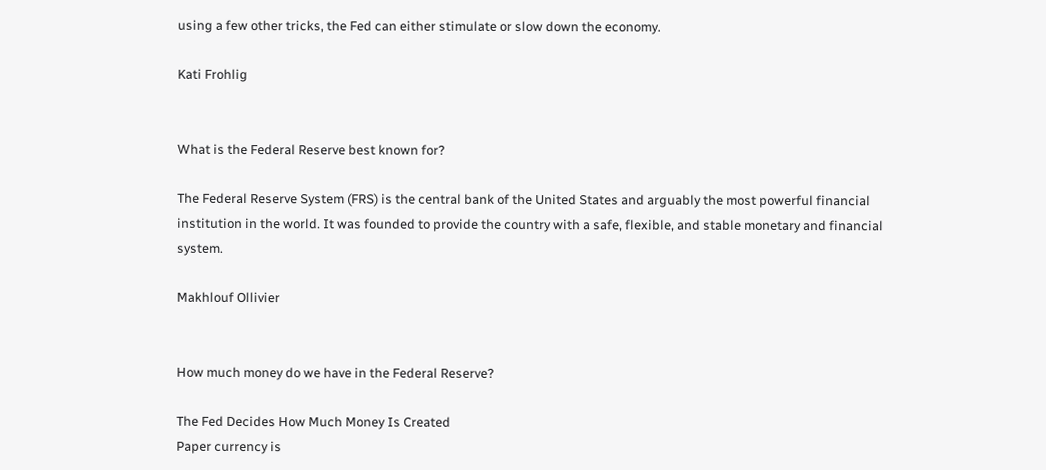using a few other tricks, the Fed can either stimulate or slow down the economy.

Kati Frohlig


What is the Federal Reserve best known for?

The Federal Reserve System (FRS) is the central bank of the United States and arguably the most powerful financial institution in the world. It was founded to provide the country with a safe, flexible, and stable monetary and financial system.

Makhlouf Ollivier


How much money do we have in the Federal Reserve?

The Fed Decides How Much Money Is Created
Paper currency is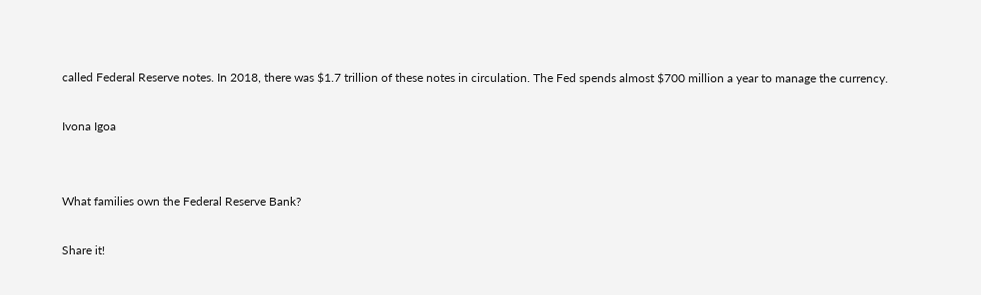called Federal Reserve notes. In 2018, there was $1.7 trillion of these notes in circulation. The Fed spends almost $700 million a year to manage the currency.

Ivona Igoa


What families own the Federal Reserve Bank?

Share it!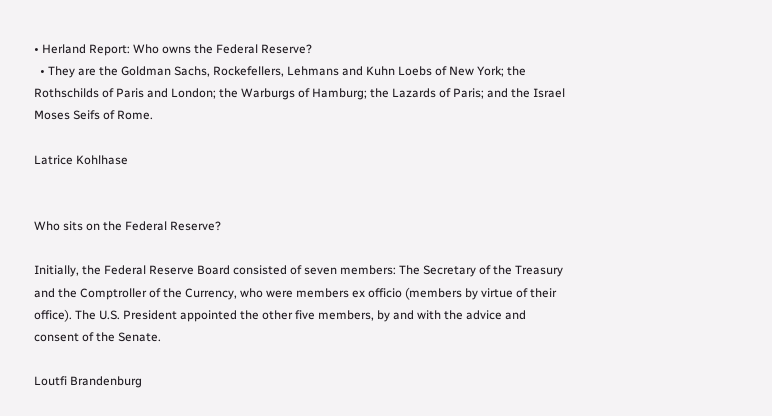• Herland Report: Who owns the Federal Reserve?
  • They are the Goldman Sachs, Rockefellers, Lehmans and Kuhn Loebs of New York; the Rothschilds of Paris and London; the Warburgs of Hamburg; the Lazards of Paris; and the Israel Moses Seifs of Rome.

Latrice Kohlhase


Who sits on the Federal Reserve?

Initially, the Federal Reserve Board consisted of seven members: The Secretary of the Treasury and the Comptroller of the Currency, who were members ex officio (members by virtue of their office). The U.S. President appointed the other five members, by and with the advice and consent of the Senate.

Loutfi Brandenburg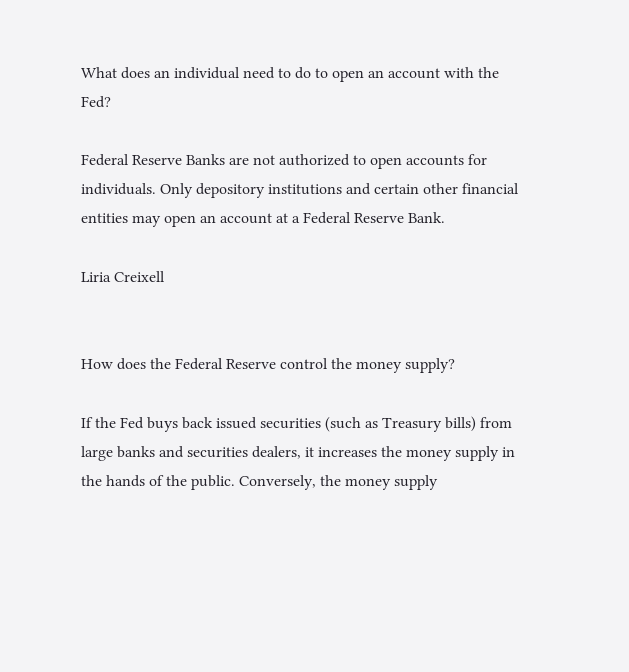What does an individual need to do to open an account with the Fed?

Federal Reserve Banks are not authorized to open accounts for individuals. Only depository institutions and certain other financial entities may open an account at a Federal Reserve Bank.

Liria Creixell


How does the Federal Reserve control the money supply?

If the Fed buys back issued securities (such as Treasury bills) from large banks and securities dealers, it increases the money supply in the hands of the public. Conversely, the money supply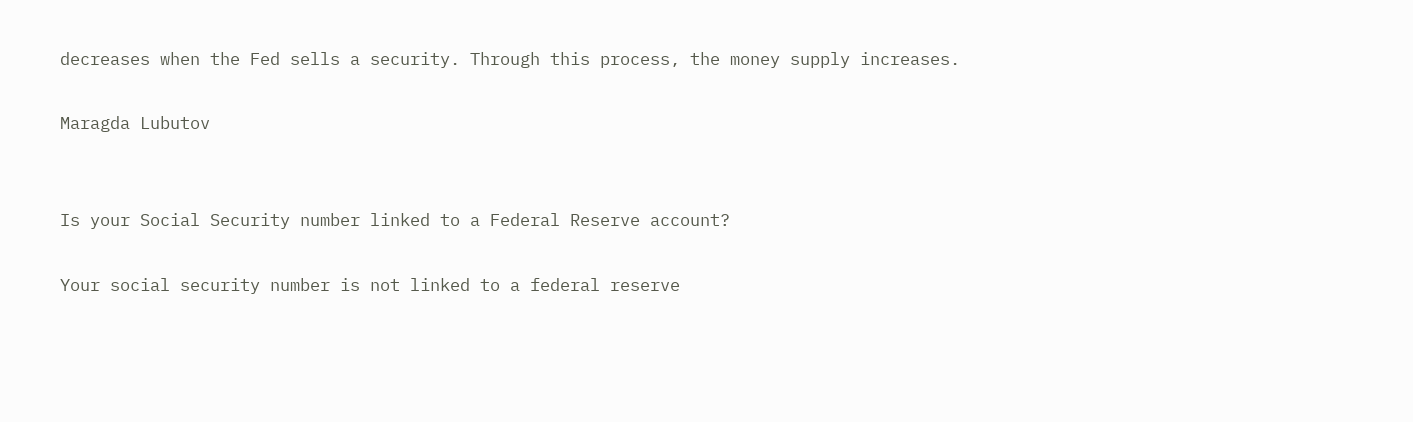decreases when the Fed sells a security. Through this process, the money supply increases.

Maragda Lubutov


Is your Social Security number linked to a Federal Reserve account?

Your social security number is not linked to a federal reserve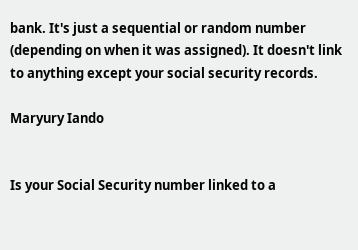bank. It's just a sequential or random number (depending on when it was assigned). It doesn't link to anything except your social security records.

Maryury Iando


Is your Social Security number linked to a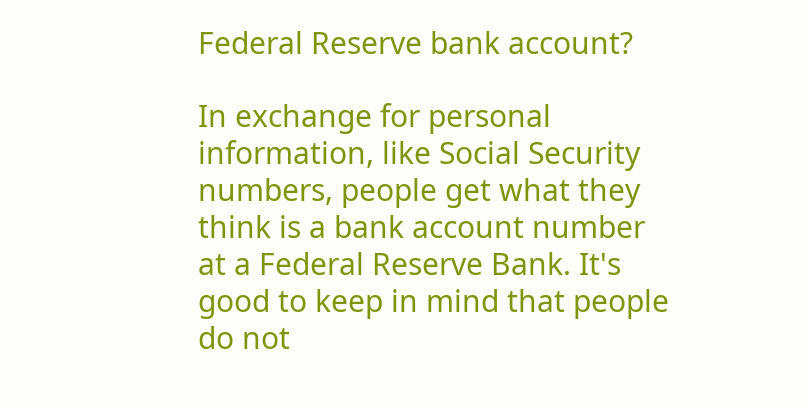Federal Reserve bank account?

In exchange for personal information, like Social Security numbers, people get what they think is a bank account number at a Federal Reserve Bank. It's good to keep in mind that people do not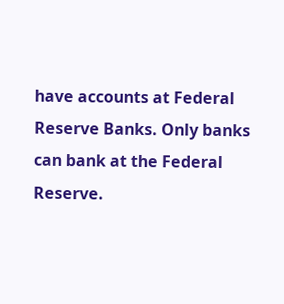have accounts at Federal Reserve Banks. Only banks can bank at the Federal Reserve.